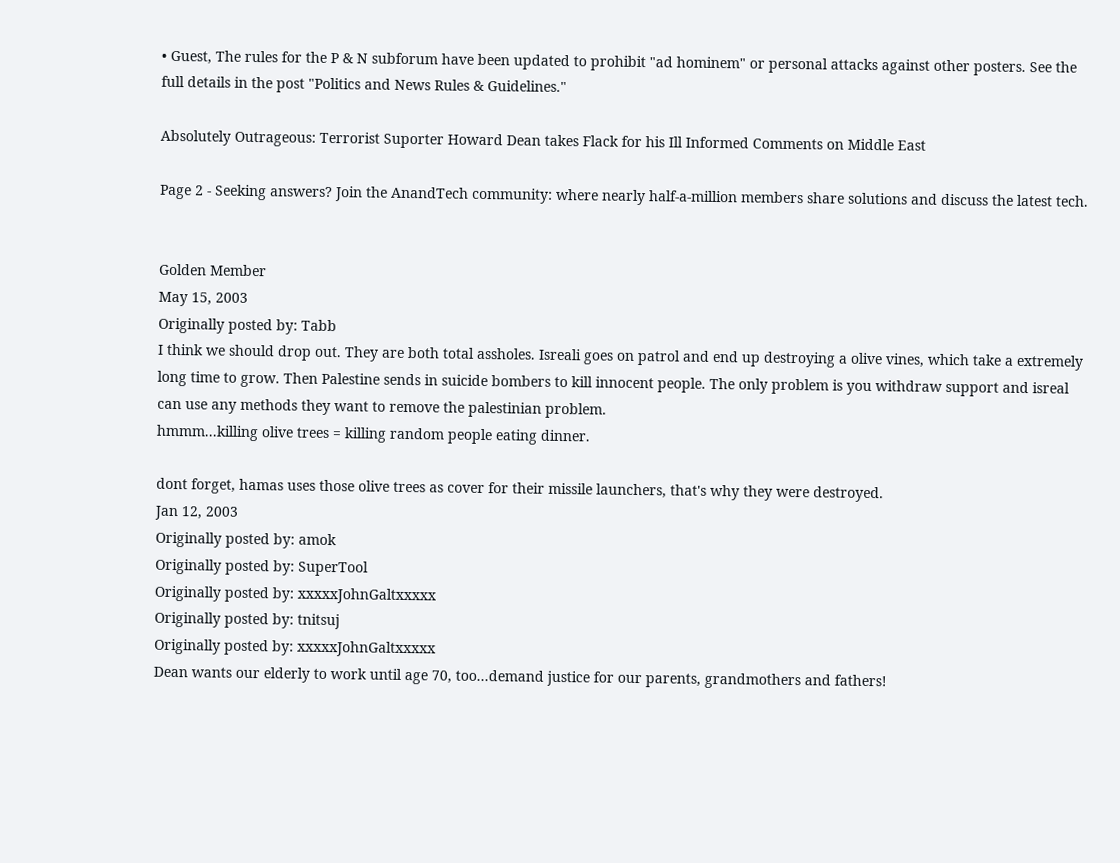• Guest, The rules for the P & N subforum have been updated to prohibit "ad hominem" or personal attacks against other posters. See the full details in the post "Politics and News Rules & Guidelines."

Absolutely Outrageous: Terrorist Suporter Howard Dean takes Flack for his Ill Informed Comments on Middle East

Page 2 - Seeking answers? Join the AnandTech community: where nearly half-a-million members share solutions and discuss the latest tech.


Golden Member
May 15, 2003
Originally posted by: Tabb
I think we should drop out. They are both total assholes. Isreali goes on patrol and end up destroying a olive vines, which take a extremely long time to grow. Then Palestine sends in suicide bombers to kill innocent people. The only problem is you withdraw support and isreal can use any methods they want to remove the palestinian problem.
hmmm...killing olive trees = killing random people eating dinner.

dont forget, hamas uses those olive trees as cover for their missile launchers, that's why they were destroyed.
Jan 12, 2003
Originally posted by: amok
Originally posted by: SuperTool
Originally posted by: xxxxxJohnGaltxxxxx
Originally posted by: tnitsuj
Originally posted by: xxxxxJohnGaltxxxxx
Dean wants our elderly to work until age 70, too...demand justice for our parents, grandmothers and fathers!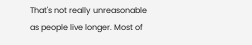That's not really unreasonable as people live longer. Most of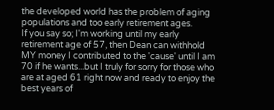the developed world has the problem of aging populations and too early retirement ages.
If you say so; I'm working until my early retirement age of 57, then Dean can withhold MY money I contributed to the 'cause' until I am 70 if he wants...but I truly for sorry for those who are at aged 61 right now and ready to enjoy the best years of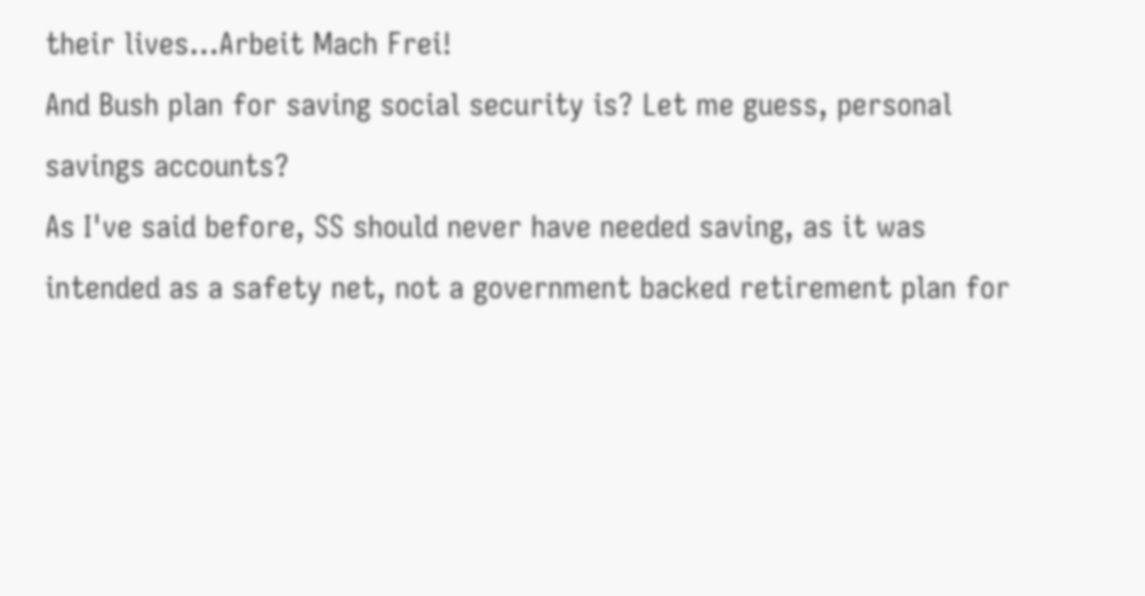their lives...Arbeit Mach Frei!
And Bush plan for saving social security is? Let me guess, personal savings accounts?
As I've said before, SS should never have needed saving, as it was intended as a safety net, not a government backed retirement plan for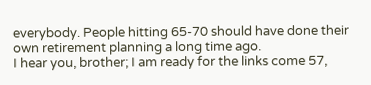everybody. People hitting 65-70 should have done their own retirement planning a long time ago.
I hear you, brother; I am ready for the links come 57,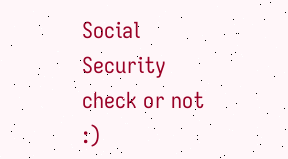Social Security check or not :)